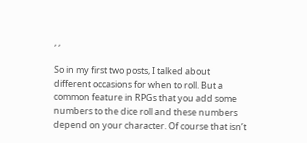, ,

So in my first two posts, I talked about different occasions for when to roll. But a common feature in RPGs that you add some numbers to the dice roll and these numbers depend on your character. Of course that isn’t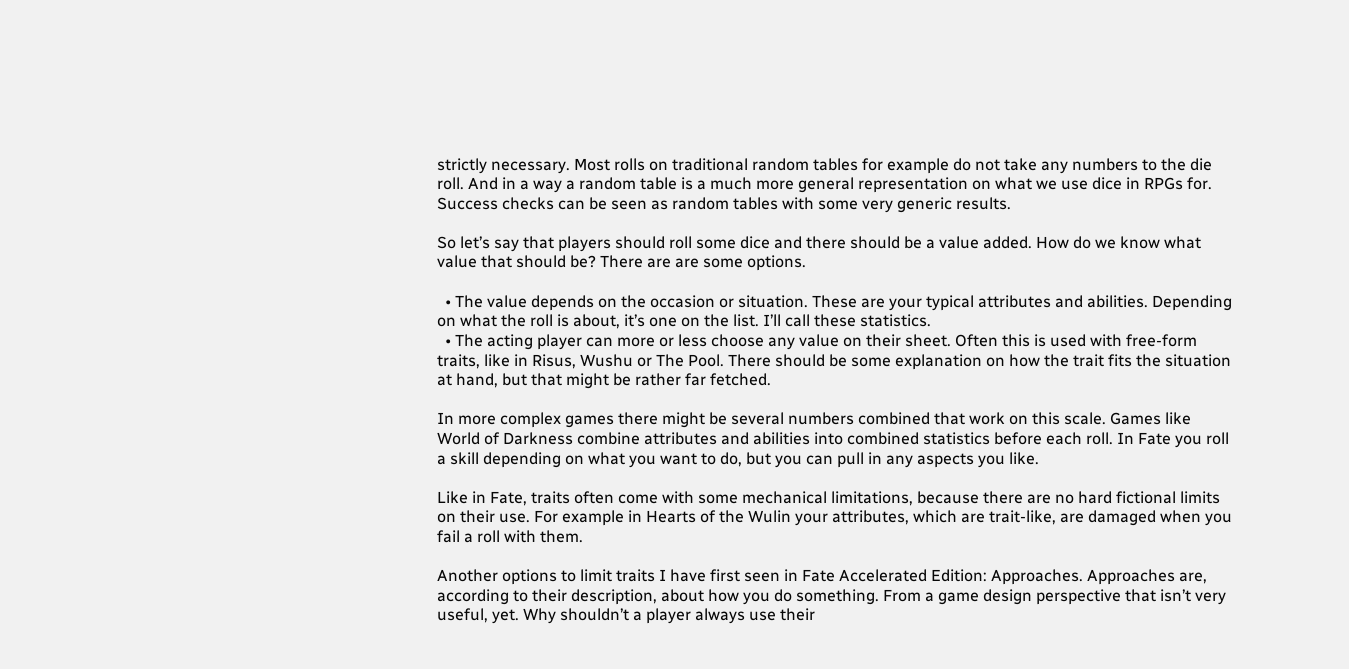strictly necessary. Most rolls on traditional random tables for example do not take any numbers to the die roll. And in a way a random table is a much more general representation on what we use dice in RPGs for. Success checks can be seen as random tables with some very generic results.

So let’s say that players should roll some dice and there should be a value added. How do we know what value that should be? There are are some options.

  • The value depends on the occasion or situation. These are your typical attributes and abilities. Depending on what the roll is about, it’s one on the list. I’ll call these statistics.
  • The acting player can more or less choose any value on their sheet. Often this is used with free-form traits, like in Risus, Wushu or The Pool. There should be some explanation on how the trait fits the situation at hand, but that might be rather far fetched.

In more complex games there might be several numbers combined that work on this scale. Games like World of Darkness combine attributes and abilities into combined statistics before each roll. In Fate you roll a skill depending on what you want to do, but you can pull in any aspects you like.

Like in Fate, traits often come with some mechanical limitations, because there are no hard fictional limits on their use. For example in Hearts of the Wulin your attributes, which are trait-like, are damaged when you fail a roll with them.

Another options to limit traits I have first seen in Fate Accelerated Edition: Approaches. Approaches are, according to their description, about how you do something. From a game design perspective that isn’t very useful, yet. Why shouldn’t a player always use their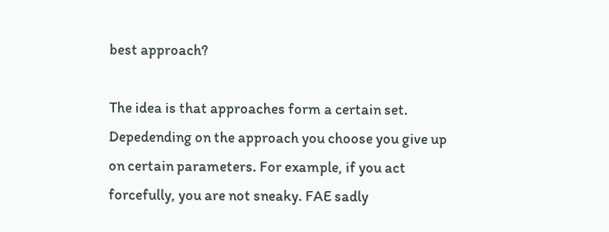best approach?

The idea is that approaches form a certain set. Depedending on the approach you choose you give up on certain parameters. For example, if you act forcefully, you are not sneaky. FAE sadly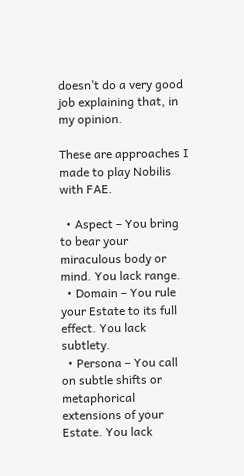doesn’t do a very good job explaining that, in my opinion.

These are approaches I made to play Nobilis with FAE.

  • Aspect – You bring to bear your miraculous body or mind. You lack range.
  • Domain – You rule your Estate to its full effect. You lack subtlety.
  • Persona – You call on subtle shifts or metaphorical extensions of your Estate. You lack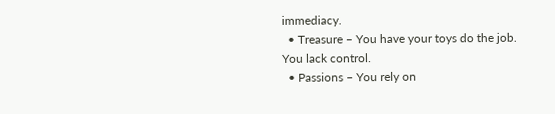immediacy.
  • Treasure – You have your toys do the job. You lack control.
  • Passions – You rely on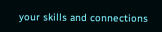your skills and connections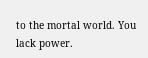to the mortal world. You lack power.